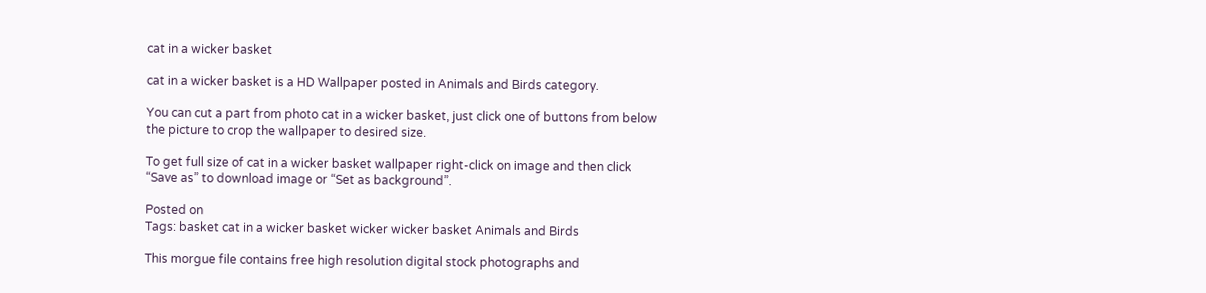cat in a wicker basket

cat in a wicker basket is a HD Wallpaper posted in Animals and Birds category.

You can cut a part from photo cat in a wicker basket, just click one of buttons from below the picture to crop the wallpaper to desired size.

To get full size of cat in a wicker basket wallpaper right-click on image and then click “Save as” to download image or “Set as background”.

Posted on
Tags: basket cat in a wicker basket wicker wicker basket Animals and Birds

This morgue file contains free high resolution digital stock photographs and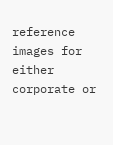reference images for either corporate or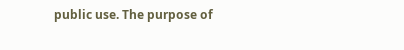public use. The purpose of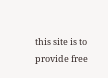this site is to provide free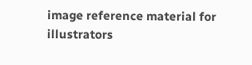image reference material for illustrators